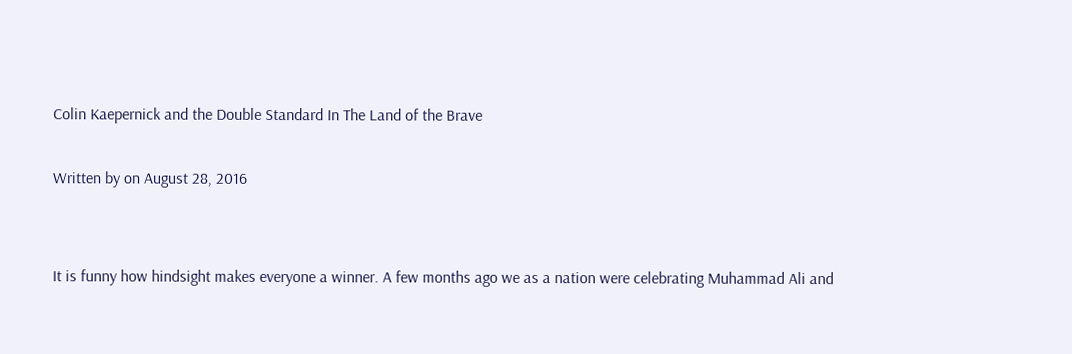Colin Kaepernick and the Double Standard In The Land of the Brave

Written by on August 28, 2016


It is funny how hindsight makes everyone a winner. A few months ago we as a nation were celebrating Muhammad Ali and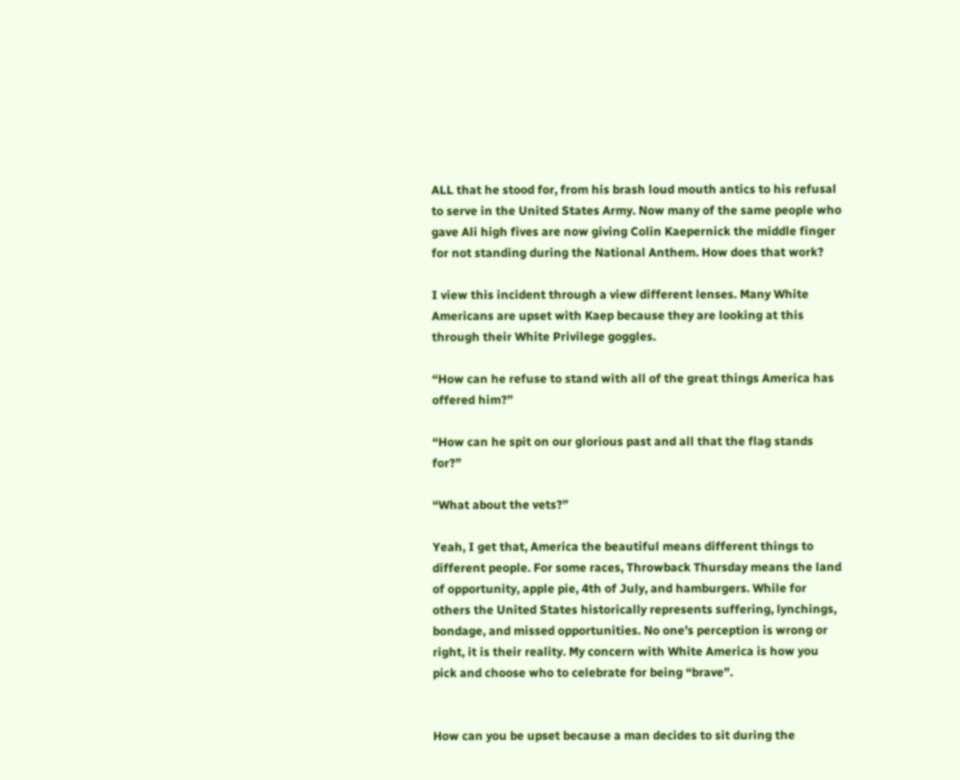ALL that he stood for, from his brash loud mouth antics to his refusal to serve in the United States Army. Now many of the same people who gave Ali high fives are now giving Colin Kaepernick the middle finger for not standing during the National Anthem. How does that work?

I view this incident through a view different lenses. Many White Americans are upset with Kaep because they are looking at this through their White Privilege goggles.

“How can he refuse to stand with all of the great things America has offered him?”

“How can he spit on our glorious past and all that the flag stands for?”

“What about the vets?”

Yeah, I get that, America the beautiful means different things to different people. For some races, Throwback Thursday means the land of opportunity, apple pie, 4th of July, and hamburgers. While for others the United States historically represents suffering, lynchings, bondage, and missed opportunities. No one’s perception is wrong or right, it is their reality. My concern with White America is how you pick and choose who to celebrate for being “brave”.


How can you be upset because a man decides to sit during the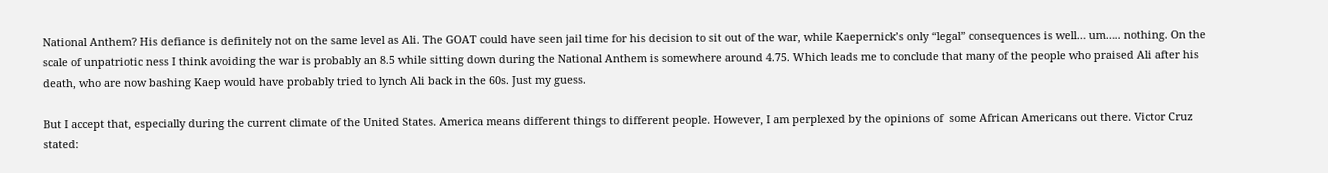National Anthem? His defiance is definitely not on the same level as Ali. The GOAT could have seen jail time for his decision to sit out of the war, while Kaepernick’s only “legal” consequences is well… um….. nothing. On the scale of unpatriotic ness I think avoiding the war is probably an 8.5 while sitting down during the National Anthem is somewhere around 4.75. Which leads me to conclude that many of the people who praised Ali after his death, who are now bashing Kaep would have probably tried to lynch Ali back in the 60s. Just my guess.

But I accept that, especially during the current climate of the United States. America means different things to different people. However, I am perplexed by the opinions of  some African Americans out there. Victor Cruz stated: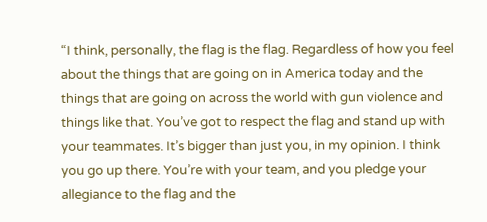“I think, personally, the flag is the flag. Regardless of how you feel about the things that are going on in America today and the things that are going on across the world with gun violence and things like that. You’ve got to respect the flag and stand up with your teammates. It’s bigger than just you, in my opinion. I think you go up there. You’re with your team, and you pledge your allegiance to the flag and the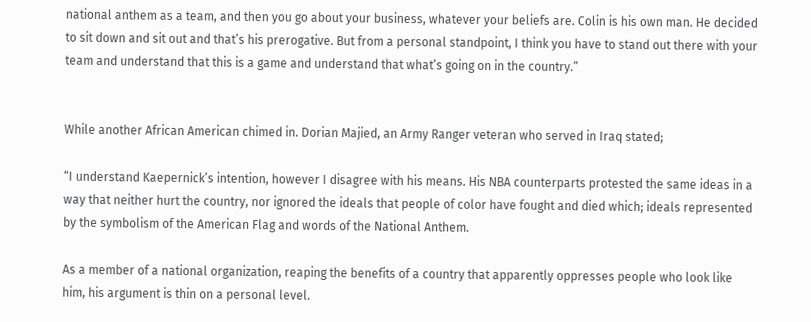national anthem as a team, and then you go about your business, whatever your beliefs are. Colin is his own man. He decided to sit down and sit out and that’s his prerogative. But from a personal standpoint, I think you have to stand out there with your team and understand that this is a game and understand that what’s going on in the country.”


While another African American chimed in. Dorian Majied, an Army Ranger veteran who served in Iraq stated;

“I understand Kaepernick’s intention, however I disagree with his means. His NBA counterparts protested the same ideas in a way that neither hurt the country, nor ignored the ideals that people of color have fought and died which; ideals represented by the symbolism of the American Flag and words of the National Anthem.

As a member of a national organization, reaping the benefits of a country that apparently oppresses people who look like him, his argument is thin on a personal level.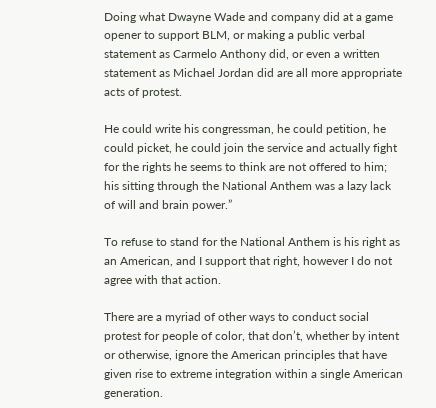Doing what Dwayne Wade and company did at a game opener to support BLM, or making a public verbal statement as Carmelo Anthony did, or even a written statement as Michael Jordan did are all more appropriate acts of protest.

He could write his congressman, he could petition, he could picket, he could join the service and actually fight for the rights he seems to think are not offered to him; his sitting through the National Anthem was a lazy lack of will and brain power.”

To refuse to stand for the National Anthem is his right as an American, and I support that right, however I do not agree with that action.

There are a myriad of other ways to conduct social protest for people of color, that don’t, whether by intent or otherwise, ignore the American principles that have given rise to extreme integration within a single American generation.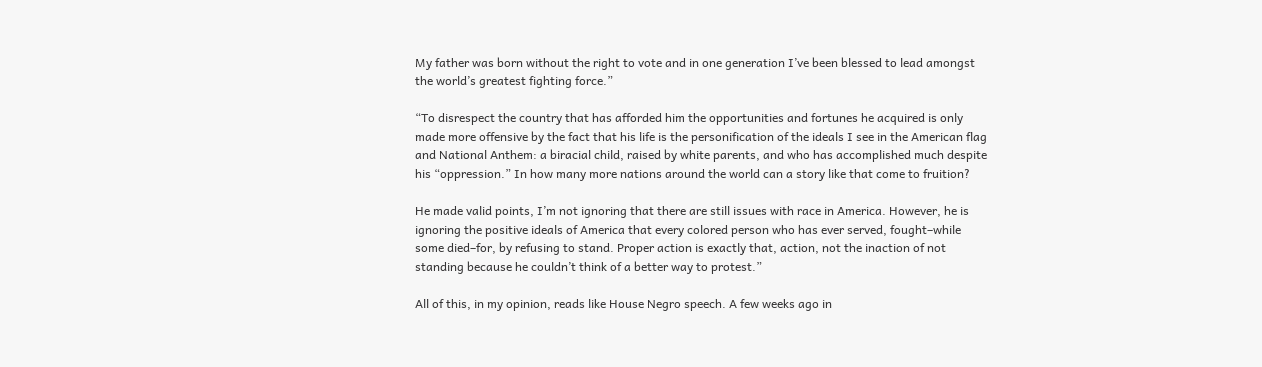My father was born without the right to vote and in one generation I’ve been blessed to lead amongst the world’s greatest fighting force.”

“To disrespect the country that has afforded him the opportunities and fortunes he acquired is only made more offensive by the fact that his life is the personification of the ideals I see in the American flag and National Anthem: a biracial child, raised by white parents, and who has accomplished much despite his “oppression.” In how many more nations around the world can a story like that come to fruition?

He made valid points, I’m not ignoring that there are still issues with race in America. However, he is ignoring the positive ideals of America that every colored person who has ever served, fought–while some died–for, by refusing to stand. Proper action is exactly that, action, not the inaction of not standing because he couldn’t think of a better way to protest.”

All of this, in my opinion, reads like House Negro speech. A few weeks ago in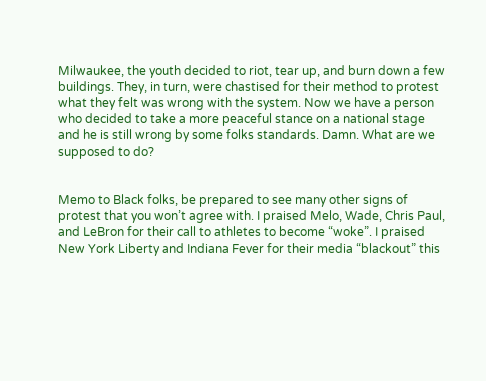Milwaukee, the youth decided to riot, tear up, and burn down a few buildings. They, in turn, were chastised for their method to protest what they felt was wrong with the system. Now we have a person who decided to take a more peaceful stance on a national stage and he is still wrong by some folks standards. Damn. What are we supposed to do?


Memo to Black folks, be prepared to see many other signs of protest that you won’t agree with. I praised Melo, Wade, Chris Paul, and LeBron for their call to athletes to become “woke”. I praised New York Liberty and Indiana Fever for their media “blackout” this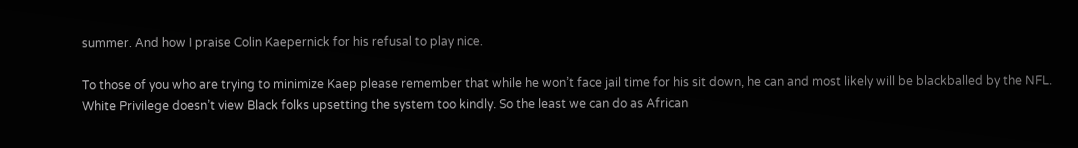summer. And how I praise Colin Kaepernick for his refusal to play nice.

To those of you who are trying to minimize Kaep please remember that while he won’t face jail time for his sit down, he can and most likely will be blackballed by the NFL. White Privilege doesn’t view Black folks upsetting the system too kindly. So the least we can do as African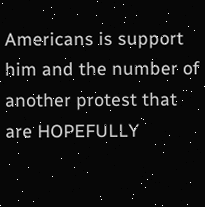Americans is support him and the number of another protest that are HOPEFULLY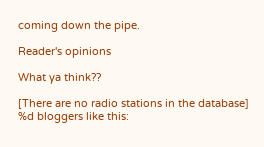coming down the pipe.

Reader's opinions

What ya think??

[There are no radio stations in the database]
%d bloggers like this: